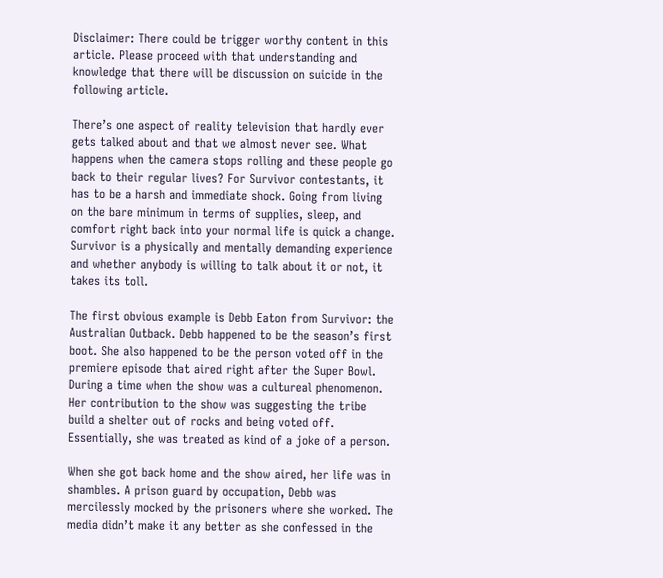Disclaimer: There could be trigger worthy content in this article. Please proceed with that understanding and knowledge that there will be discussion on suicide in the following article.

There’s one aspect of reality television that hardly ever gets talked about and that we almost never see. What happens when the camera stops rolling and these people go back to their regular lives? For Survivor contestants, it has to be a harsh and immediate shock. Going from living on the bare minimum in terms of supplies, sleep, and comfort right back into your normal life is quick a change. Survivor is a physically and mentally demanding experience and whether anybody is willing to talk about it or not, it takes its toll.

The first obvious example is Debb Eaton from Survivor: the Australian Outback. Debb happened to be the season’s first boot. She also happened to be the person voted off in the premiere episode that aired right after the Super Bowl. During a time when the show was a cultureal phenomenon. Her contribution to the show was suggesting the tribe build a shelter out of rocks and being voted off. Essentially, she was treated as kind of a joke of a person.

When she got back home and the show aired, her life was in shambles. A prison guard by occupation, Debb was mercilessly mocked by the prisoners where she worked. The media didn’t make it any better as she confessed in the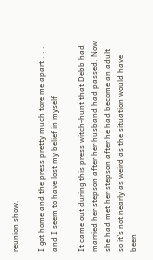reunion show.

I got home and the press pretty much tore me apart . . . and I seem to have lost my belief in myself

It came out during this press witch-hunt that Debb had married her stepson after her husband had passed. Now she had met her stepson after he had become an adult so it’s not nearly as weird as the situation would have been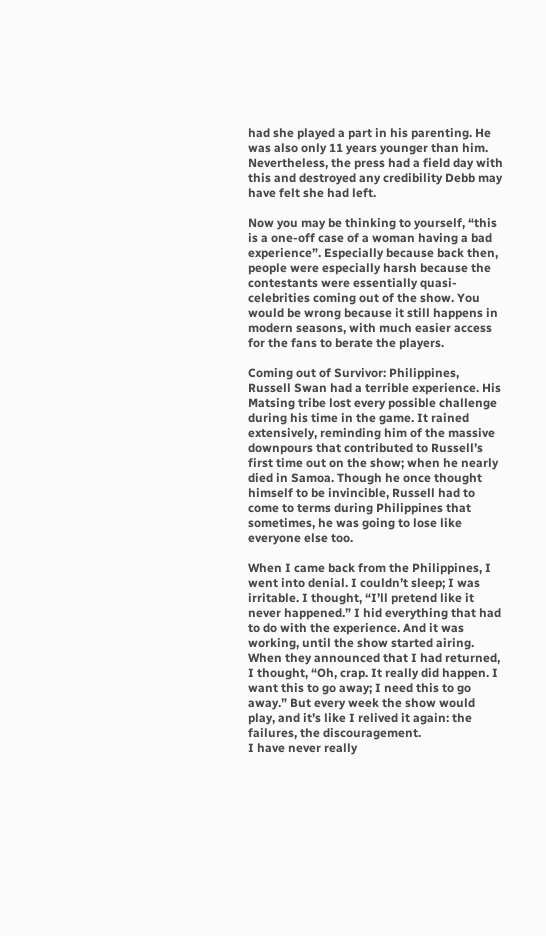had she played a part in his parenting. He was also only 11 years younger than him. Nevertheless, the press had a field day with this and destroyed any credibility Debb may have felt she had left.

Now you may be thinking to yourself, “this is a one-off case of a woman having a bad experience”. Especially because back then, people were especially harsh because the contestants were essentially quasi-celebrities coming out of the show. You would be wrong because it still happens in modern seasons, with much easier access for the fans to berate the players.

Coming out of Survivor: Philippines, Russell Swan had a terrible experience. His Matsing tribe lost every possible challenge during his time in the game. It rained extensively, reminding him of the massive downpours that contributed to Russell’s first time out on the show; when he nearly died in Samoa. Though he once thought himself to be invincible, Russell had to come to terms during Philippines that sometimes, he was going to lose like everyone else too.

When I came back from the Philippines, I went into denial. I couldn’t sleep; I was irritable. I thought, “I’ll pretend like it never happened.” I hid everything that had to do with the experience. And it was working, until the show started airing. When they announced that I had returned, I thought, “Oh, crap. It really did happen. I want this to go away; I need this to go away.” But every week the show would play, and it’s like I relived it again: the failures, the discouragement.
I have never really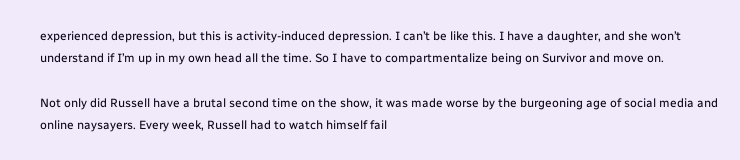experienced depression, but this is activity-induced depression. I can’t be like this. I have a daughter, and she won’t understand if I’m up in my own head all the time. So I have to compartmentalize being on Survivor and move on.

Not only did Russell have a brutal second time on the show, it was made worse by the burgeoning age of social media and online naysayers. Every week, Russell had to watch himself fail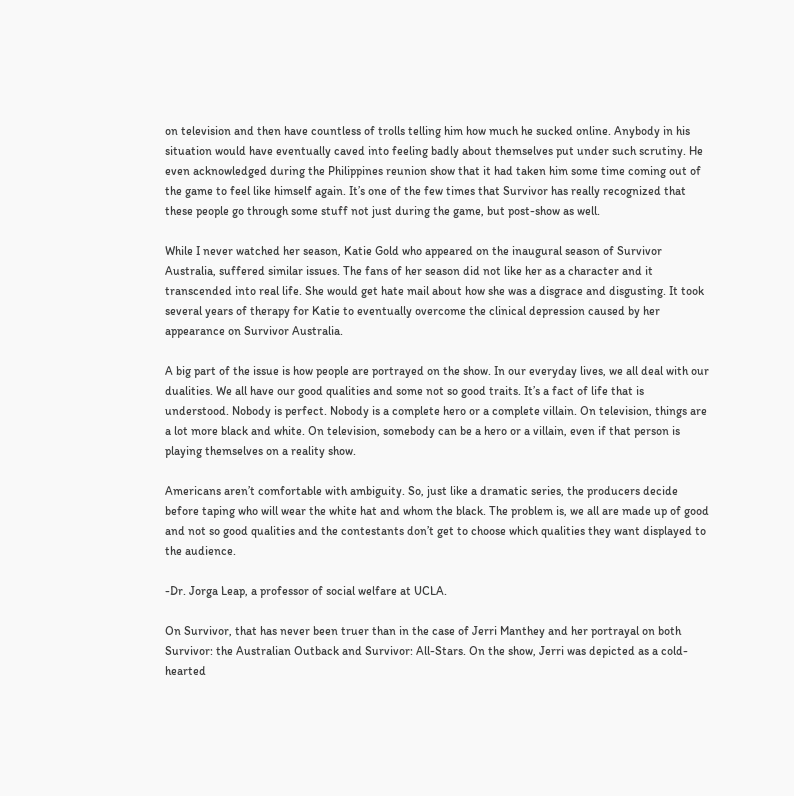on television and then have countless of trolls telling him how much he sucked online. Anybody in his situation would have eventually caved into feeling badly about themselves put under such scrutiny. He even acknowledged during the Philippines reunion show that it had taken him some time coming out of the game to feel like himself again. It’s one of the few times that Survivor has really recognized that these people go through some stuff not just during the game, but post-show as well.

While I never watched her season, Katie Gold who appeared on the inaugural season of Survivor Australia, suffered similar issues. The fans of her season did not like her as a character and it transcended into real life. She would get hate mail about how she was a disgrace and disgusting. It took several years of therapy for Katie to eventually overcome the clinical depression caused by her appearance on Survivor Australia.

A big part of the issue is how people are portrayed on the show. In our everyday lives, we all deal with our dualities. We all have our good qualities and some not so good traits. It’s a fact of life that is understood. Nobody is perfect. Nobody is a complete hero or a complete villain. On television, things are a lot more black and white. On television, somebody can be a hero or a villain, even if that person is playing themselves on a reality show.

Americans aren’t comfortable with ambiguity. So, just like a dramatic series, the producers decide before taping who will wear the white hat and whom the black. The problem is, we all are made up of good and not so good qualities and the contestants don’t get to choose which qualities they want displayed to the audience.

-Dr. Jorga Leap, a professor of social welfare at UCLA.

On Survivor, that has never been truer than in the case of Jerri Manthey and her portrayal on both Survivor: the Australian Outback and Survivor: All-Stars. On the show, Jerri was depicted as a cold-hearted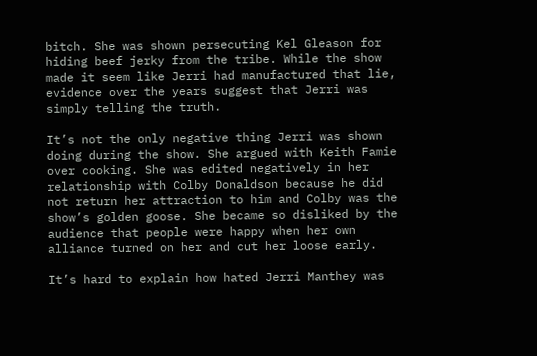bitch. She was shown persecuting Kel Gleason for hiding beef jerky from the tribe. While the show made it seem like Jerri had manufactured that lie, evidence over the years suggest that Jerri was simply telling the truth.

It’s not the only negative thing Jerri was shown doing during the show. She argued with Keith Famie over cooking. She was edited negatively in her relationship with Colby Donaldson because he did not return her attraction to him and Colby was the show’s golden goose. She became so disliked by the audience that people were happy when her own alliance turned on her and cut her loose early.

It’s hard to explain how hated Jerri Manthey was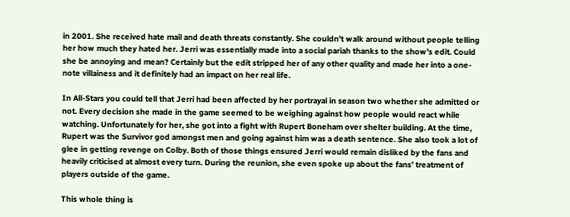in 2001. She received hate mail and death threats constantly. She couldn’t walk around without people telling her how much they hated her. Jerri was essentially made into a social pariah thanks to the show’s edit. Could she be annoying and mean? Certainly but the edit stripped her of any other quality and made her into a one-note villainess and it definitely had an impact on her real life.

In All-Stars you could tell that Jerri had been affected by her portrayal in season two whether she admitted or not. Every decision she made in the game seemed to be weighing against how people would react while watching. Unfortunately for her, she got into a fight with Rupert Boneham over shelter building. At the time, Rupert was the Survivor god amongst men and going against him was a death sentence. She also took a lot of glee in getting revenge on Colby. Both of those things ensured Jerri would remain disliked by the fans and heavily criticised at almost every turn. During the reunion, she even spoke up about the fans’ treatment of players outside of the game.

This whole thing is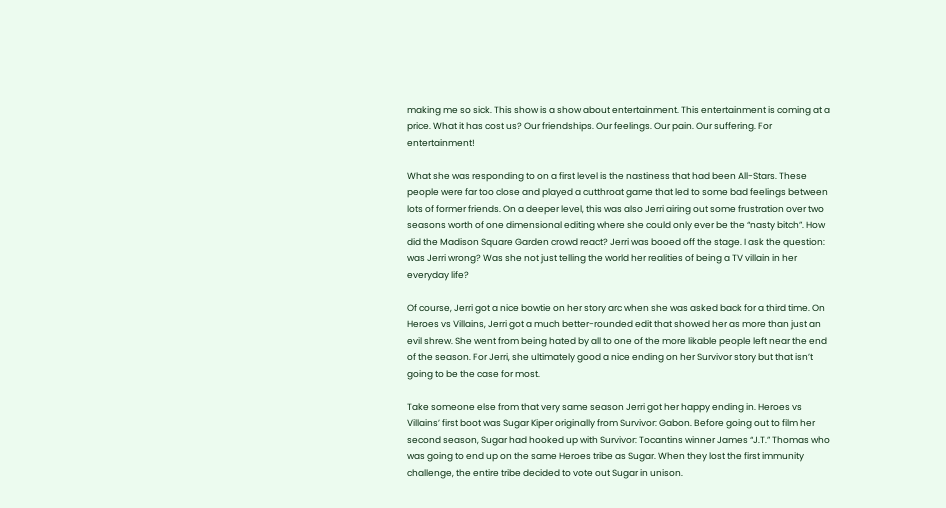making me so sick. This show is a show about entertainment. This entertainment is coming at a price. What it has cost us? Our friendships. Our feelings. Our pain. Our suffering. For entertainment!

What she was responding to on a first level is the nastiness that had been All-Stars. These people were far too close and played a cutthroat game that led to some bad feelings between lots of former friends. On a deeper level, this was also Jerri airing out some frustration over two seasons worth of one dimensional editing where she could only ever be the “nasty bitch”. How did the Madison Square Garden crowd react? Jerri was booed off the stage. I ask the question: was Jerri wrong? Was she not just telling the world her realities of being a TV villain in her everyday life?

Of course, Jerri got a nice bowtie on her story arc when she was asked back for a third time. On Heroes vs Villains, Jerri got a much better-rounded edit that showed her as more than just an evil shrew. She went from being hated by all to one of the more likable people left near the end of the season. For Jerri, she ultimately good a nice ending on her Survivor story but that isn’t going to be the case for most.

Take someone else from that very same season Jerri got her happy ending in. Heroes vs Villains’ first boot was Sugar Kiper originally from Survivor: Gabon. Before going out to film her second season, Sugar had hooked up with Survivor: Tocantins winner James “J.T.” Thomas who was going to end up on the same Heroes tribe as Sugar. When they lost the first immunity challenge, the entire tribe decided to vote out Sugar in unison.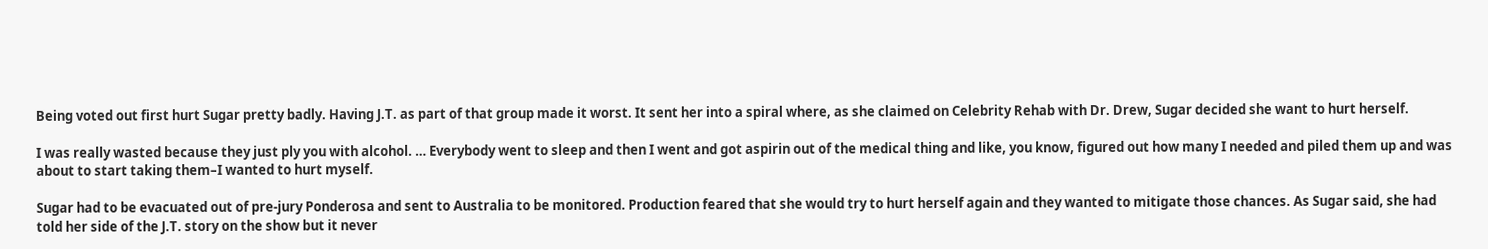Being voted out first hurt Sugar pretty badly. Having J.T. as part of that group made it worst. It sent her into a spiral where, as she claimed on Celebrity Rehab with Dr. Drew, Sugar decided she want to hurt herself.

I was really wasted because they just ply you with alcohol. … Everybody went to sleep and then I went and got aspirin out of the medical thing and like, you know, figured out how many I needed and piled them up and was about to start taking them–I wanted to hurt myself.

Sugar had to be evacuated out of pre-jury Ponderosa and sent to Australia to be monitored. Production feared that she would try to hurt herself again and they wanted to mitigate those chances. As Sugar said, she had told her side of the J.T. story on the show but it never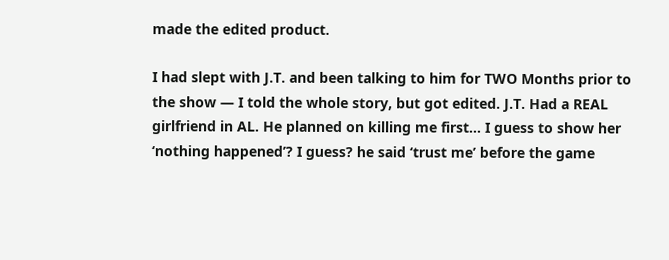made the edited product.

I had slept with J.T. and been talking to him for TWO Months prior to the show — I told the whole story, but got edited. J.T. Had a REAL girlfriend in AL. He planned on killing me first… I guess to show her ‘nothing happened’? I guess? he said ‘trust me’ before the game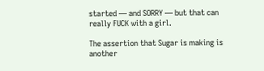started — and SORRY — but that can really FUCK with a girl.

The assertion that Sugar is making is another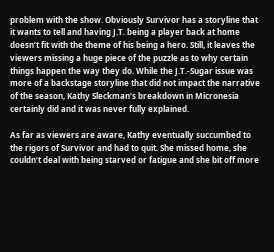problem with the show. Obviously Survivor has a storyline that it wants to tell and having J.T. being a player back at home doesn’t fit with the theme of his being a hero. Still, it leaves the viewers missing a huge piece of the puzzle as to why certain things happen the way they do. While the J.T.-Sugar issue was more of a backstage storyline that did not impact the narrative of the season, Kathy Sleckman’s breakdown in Micronesia certainly did and it was never fully explained.

As far as viewers are aware, Kathy eventually succumbed to the rigors of Survivor and had to quit. She missed home, she couldn’t deal with being starved or fatigue and she bit off more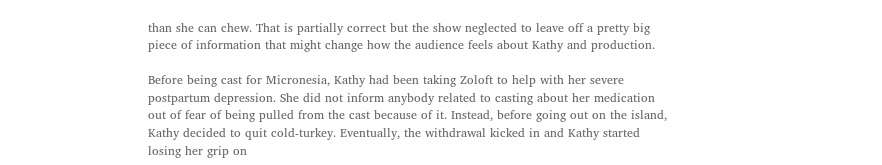than she can chew. That is partially correct but the show neglected to leave off a pretty big piece of information that might change how the audience feels about Kathy and production.

Before being cast for Micronesia, Kathy had been taking Zoloft to help with her severe postpartum depression. She did not inform anybody related to casting about her medication out of fear of being pulled from the cast because of it. Instead, before going out on the island, Kathy decided to quit cold-turkey. Eventually, the withdrawal kicked in and Kathy started losing her grip on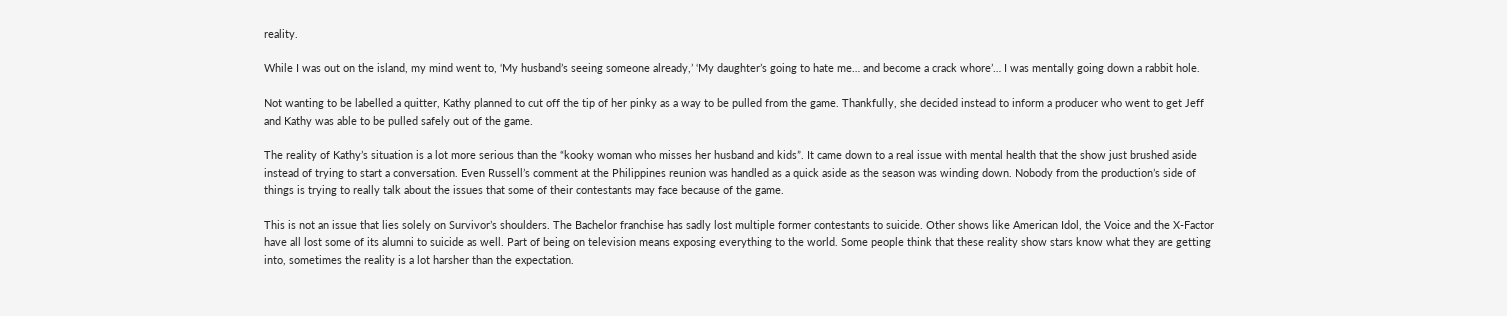reality.

While I was out on the island, my mind went to, ‘My husband’s seeing someone already,’ ‘My daughter’s going to hate me… and become a crack whore’… I was mentally going down a rabbit hole.

Not wanting to be labelled a quitter, Kathy planned to cut off the tip of her pinky as a way to be pulled from the game. Thankfully, she decided instead to inform a producer who went to get Jeff and Kathy was able to be pulled safely out of the game.

The reality of Kathy’s situation is a lot more serious than the “kooky woman who misses her husband and kids”. It came down to a real issue with mental health that the show just brushed aside instead of trying to start a conversation. Even Russell’s comment at the Philippines reunion was handled as a quick aside as the season was winding down. Nobody from the production’s side of things is trying to really talk about the issues that some of their contestants may face because of the game.

This is not an issue that lies solely on Survivor’s shoulders. The Bachelor franchise has sadly lost multiple former contestants to suicide. Other shows like American Idol, the Voice and the X-Factor have all lost some of its alumni to suicide as well. Part of being on television means exposing everything to the world. Some people think that these reality show stars know what they are getting into, sometimes the reality is a lot harsher than the expectation.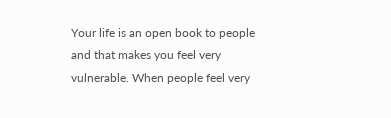Your life is an open book to people and that makes you feel very vulnerable. When people feel very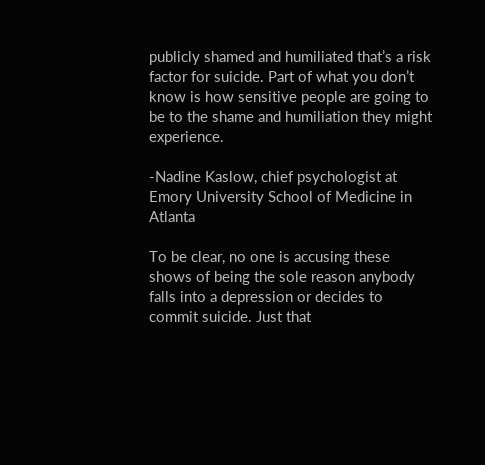publicly shamed and humiliated that’s a risk factor for suicide. Part of what you don’t know is how sensitive people are going to be to the shame and humiliation they might experience.

-Nadine Kaslow, chief psychologist at Emory University School of Medicine in Atlanta

To be clear, no one is accusing these shows of being the sole reason anybody falls into a depression or decides to commit suicide. Just that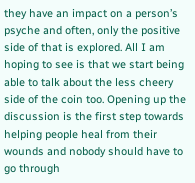they have an impact on a person’s psyche and often, only the positive side of that is explored. All I am hoping to see is that we start being able to talk about the less cheery side of the coin too. Opening up the discussion is the first step towards helping people heal from their wounds and nobody should have to go through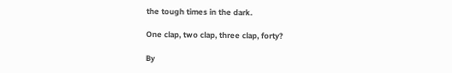the tough times in the dark.

One clap, two clap, three clap, forty?

By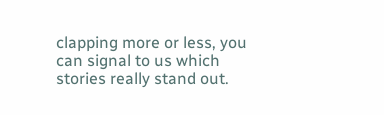clapping more or less, you can signal to us which stories really stand out.